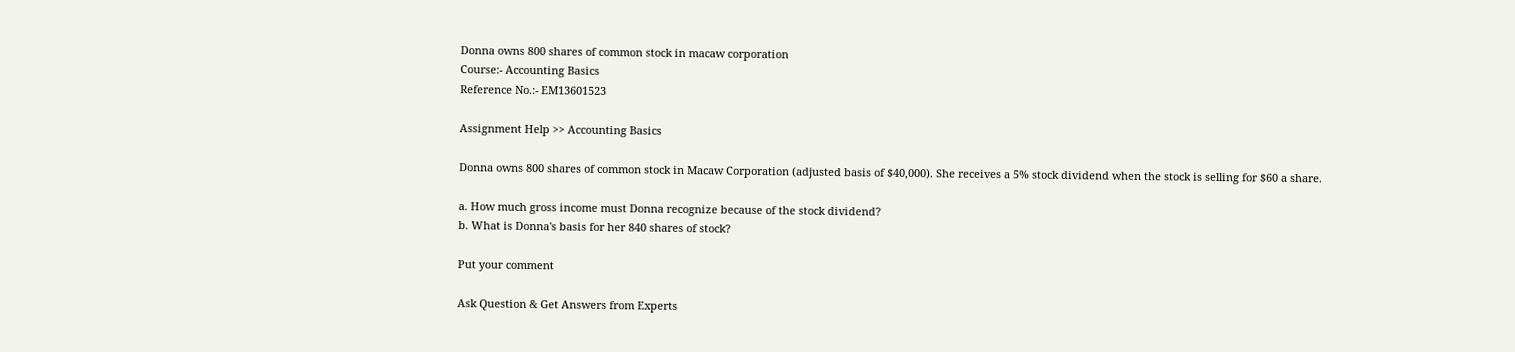Donna owns 800 shares of common stock in macaw corporation
Course:- Accounting Basics
Reference No.:- EM13601523

Assignment Help >> Accounting Basics

Donna owns 800 shares of common stock in Macaw Corporation (adjusted basis of $40,000). She receives a 5% stock dividend when the stock is selling for $60 a share.

a. How much gross income must Donna recognize because of the stock dividend?
b. What is Donna's basis for her 840 shares of stock?

Put your comment

Ask Question & Get Answers from Experts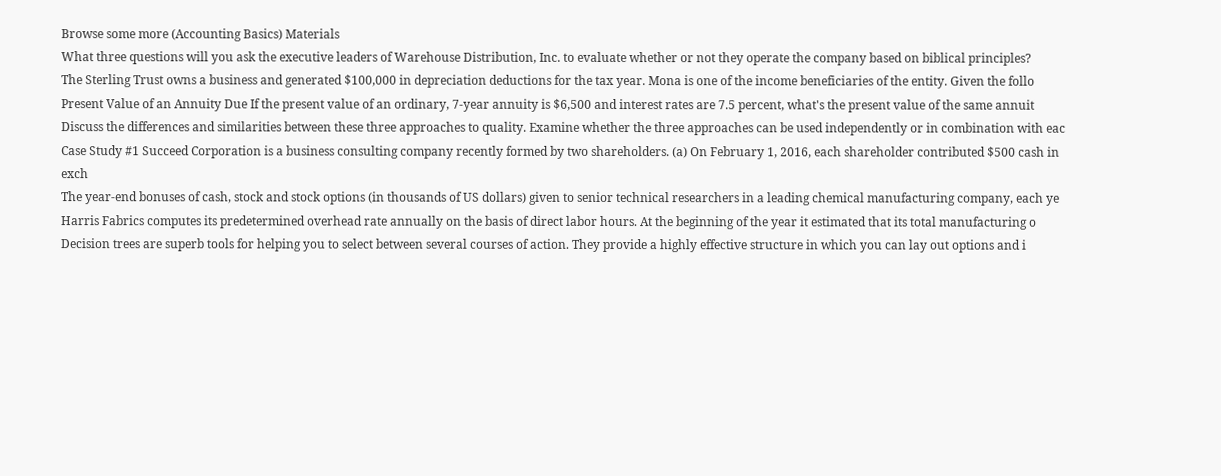Browse some more (Accounting Basics) Materials
What three questions will you ask the executive leaders of Warehouse Distribution, Inc. to evaluate whether or not they operate the company based on biblical principles?
The Sterling Trust owns a business and generated $100,000 in depreciation deductions for the tax year. Mona is one of the income beneficiaries of the entity. Given the follo
Present Value of an Annuity Due If the present value of an ordinary, 7-year annuity is $6,500 and interest rates are 7.5 percent, what's the present value of the same annuit
Discuss the differences and similarities between these three approaches to quality. Examine whether the three approaches can be used independently or in combination with eac
Case Study #1 Succeed Corporation is a business consulting company recently formed by two shareholders. (a) On February 1, 2016, each shareholder contributed $500 cash in exch
The year-end bonuses of cash, stock and stock options (in thousands of US dollars) given to senior technical researchers in a leading chemical manufacturing company, each ye
Harris Fabrics computes its predetermined overhead rate annually on the basis of direct labor hours. At the beginning of the year it estimated that its total manufacturing o
Decision trees are superb tools for helping you to select between several courses of action. They provide a highly effective structure in which you can lay out options and i